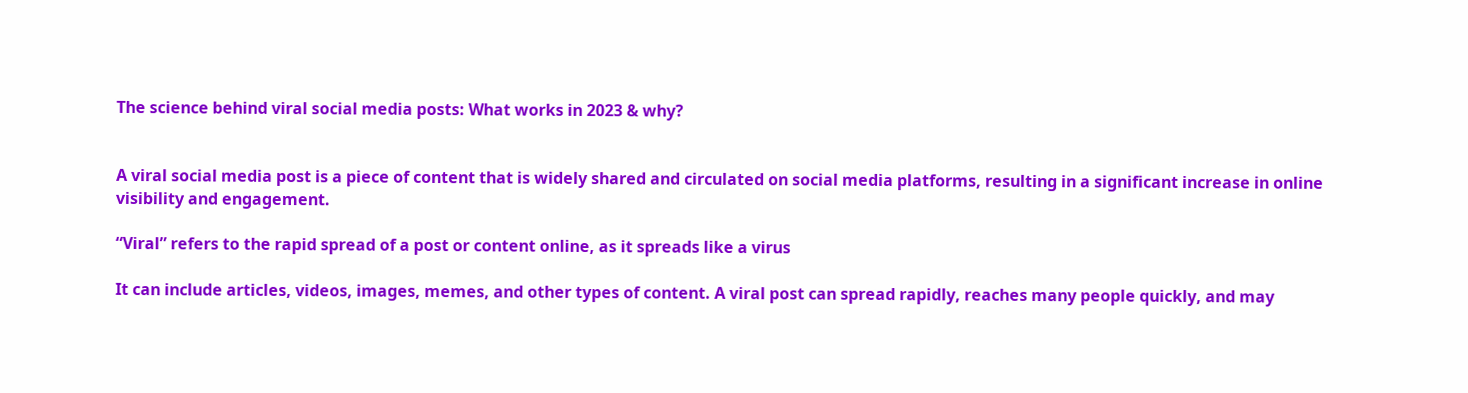The science behind viral social media posts: What works in 2023 & why?


A viral social media post is a piece of content that is widely shared and circulated on social media platforms, resulting in a significant increase in online visibility and engagement.

“Viral” refers to the rapid spread of a post or content online, as it spreads like a virus

It can include articles, videos, images, memes, and other types of content. A viral post can spread rapidly, reaches many people quickly, and may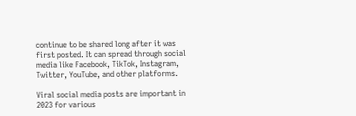continue to be shared long after it was first posted. It can spread through social media like Facebook, TikTok, Instagram, Twitter, YouTube, and other platforms.

Viral social media posts are important in 2023 for various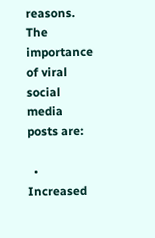reasons. The importance of viral social media posts are:

  • Increased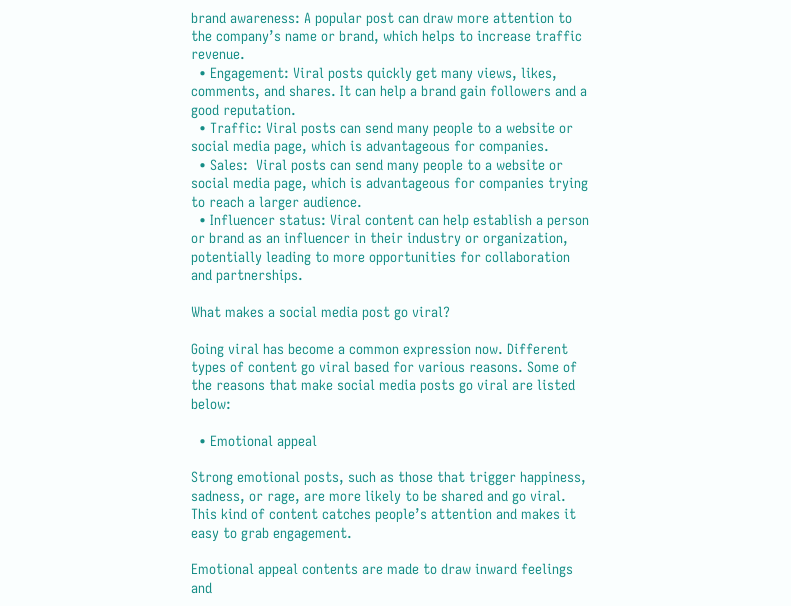brand awareness: A popular post can draw more attention to the company’s name or brand, which helps to increase traffic revenue.
  • Engagement: Viral posts quickly get many views, likes, comments, and shares. It can help a brand gain followers and a good reputation.
  • Traffic: Viral posts can send many people to a website or social media page, which is advantageous for companies.
  • Sales:  Viral posts can send many people to a website or social media page, which is advantageous for companies trying to reach a larger audience.
  • Influencer status: Viral content can help establish a person or brand as an influencer in their industry or organization, potentially leading to more opportunities for collaboration and partnerships.

What makes a social media post go viral?

Going viral has become a common expression now. Different types of content go viral based for various reasons. Some of the reasons that make social media posts go viral are listed below:

  • Emotional appeal

Strong emotional posts, such as those that trigger happiness, sadness, or rage, are more likely to be shared and go viral.  This kind of content catches people’s attention and makes it easy to grab engagement.

Emotional appeal contents are made to draw inward feelings and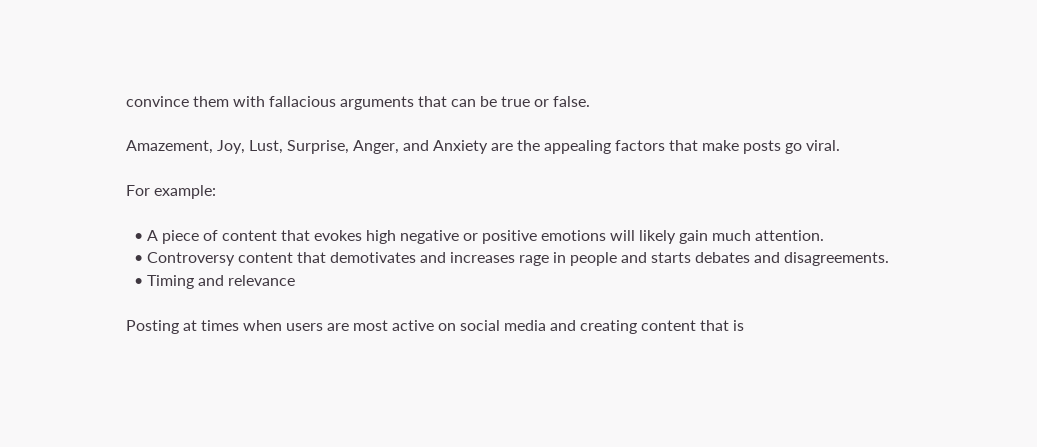convince them with fallacious arguments that can be true or false.

Amazement, Joy, Lust, Surprise, Anger, and Anxiety are the appealing factors that make posts go viral.

For example:

  • A piece of content that evokes high negative or positive emotions will likely gain much attention.
  • Controversy content that demotivates and increases rage in people and starts debates and disagreements.
  • Timing and relevance

Posting at times when users are most active on social media and creating content that is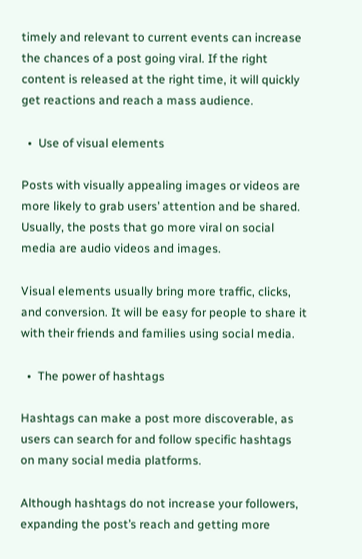timely and relevant to current events can increase the chances of a post going viral. If the right content is released at the right time, it will quickly get reactions and reach a mass audience.

  •  Use of visual elements

Posts with visually appealing images or videos are more likely to grab users’ attention and be shared. Usually, the posts that go more viral on social media are audio videos and images.

Visual elements usually bring more traffic, clicks, and conversion. It will be easy for people to share it with their friends and families using social media.

  •  The power of hashtags

Hashtags can make a post more discoverable, as users can search for and follow specific hashtags on many social media platforms.

Although hashtags do not increase your followers, expanding the post’s reach and getting more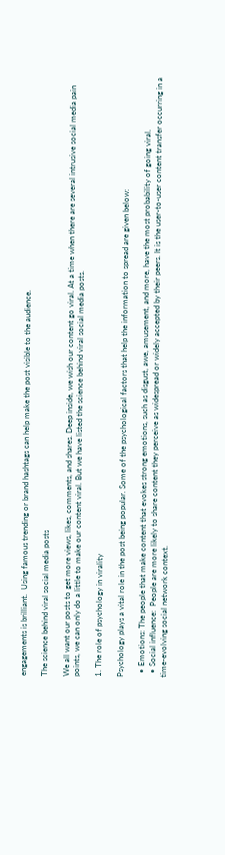engagements is brilliant.  Using famous trending or brand hashtags can help make the post visible to the audience.

The science behind viral social media posts

We all want our posts to get more views, likes, comments, and shares. Deep inside, we wish our content go viral. At a time when there are several intrusive social media pain points, we can only do a little to make our content viral. But we have listed the science behind viral social media posts.

1. The role of psychology in virality

Psychology plays a vital role in the post being popular. Some of the psychological factors that help the information to spread are given below:

  • Emotions: The people that make content that evokes strong emotions, such as disgust, awe, amusement, and more, have the most probability of going viral.
  • Social influence:  People are more likely to share content they perceive as widespread or widely accepted by their peers. It is the user-to-user content transfer occurring in a time-evolving social network context.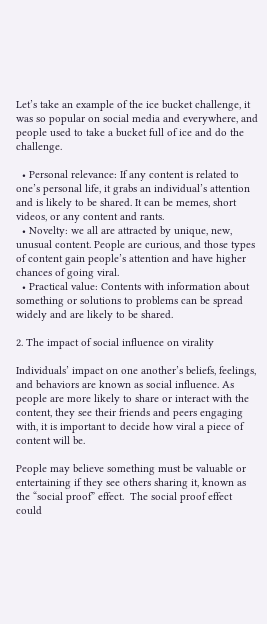Let’s take an example of the ice bucket challenge, it was so popular on social media and everywhere, and people used to take a bucket full of ice and do the challenge.

  • Personal relevance: If any content is related to one’s personal life, it grabs an individual’s attention and is likely to be shared. It can be memes, short videos, or any content and rants.
  • Novelty: we all are attracted by unique, new, unusual content. People are curious, and those types of content gain people’s attention and have higher chances of going viral.
  • Practical value: Contents with information about something or solutions to problems can be spread widely and are likely to be shared.

2. The impact of social influence on virality

Individuals’ impact on one another’s beliefs, feelings, and behaviors are known as social influence. As people are more likely to share or interact with the content, they see their friends and peers engaging with, it is important to decide how viral a piece of content will be.

People may believe something must be valuable or entertaining if they see others sharing it, known as the “social proof” effect.  The social proof effect could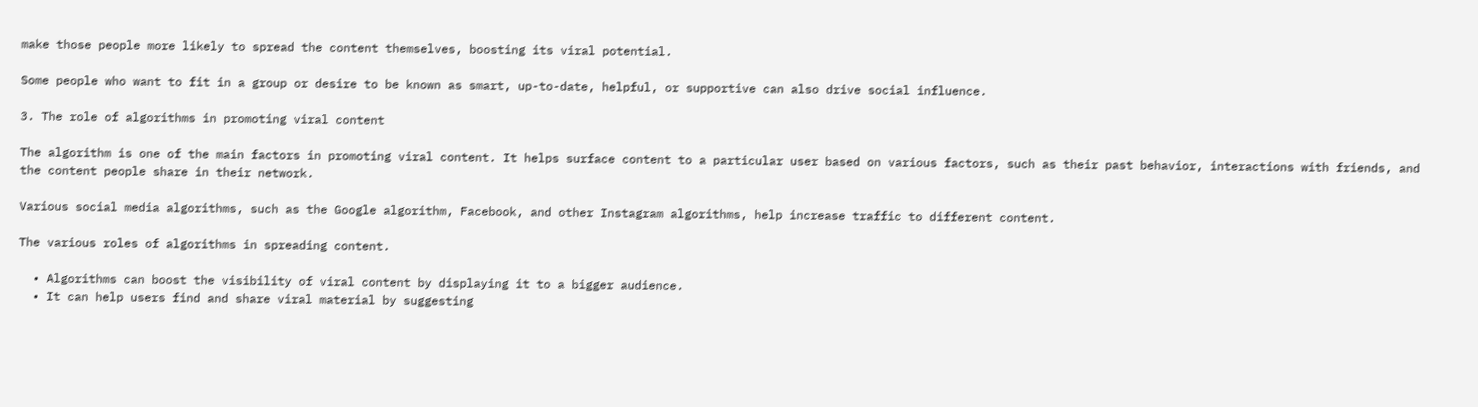make those people more likely to spread the content themselves, boosting its viral potential.

Some people who want to fit in a group or desire to be known as smart, up-to-date, helpful, or supportive can also drive social influence.

3. The role of algorithms in promoting viral content

The algorithm is one of the main factors in promoting viral content. It helps surface content to a particular user based on various factors, such as their past behavior, interactions with friends, and the content people share in their network.

Various social media algorithms, such as the Google algorithm, Facebook, and other Instagram algorithms, help increase traffic to different content.

The various roles of algorithms in spreading content.

  • Algorithms can boost the visibility of viral content by displaying it to a bigger audience.
  • It can help users find and share viral material by suggesting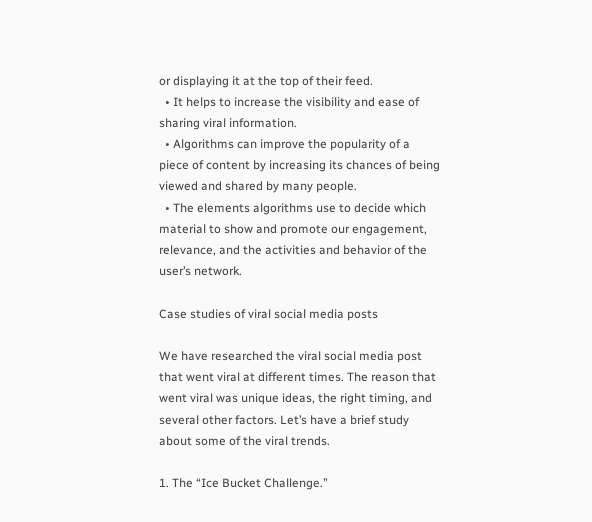or displaying it at the top of their feed.
  • It helps to increase the visibility and ease of sharing viral information.
  • Algorithms can improve the popularity of a piece of content by increasing its chances of being viewed and shared by many people.
  • The elements algorithms use to decide which material to show and promote our engagement, relevance, and the activities and behavior of the user’s network.

Case studies of viral social media posts

We have researched the viral social media post that went viral at different times. The reason that went viral was unique ideas, the right timing, and several other factors. Let’s have a brief study about some of the viral trends.

1. The “Ice Bucket Challenge.”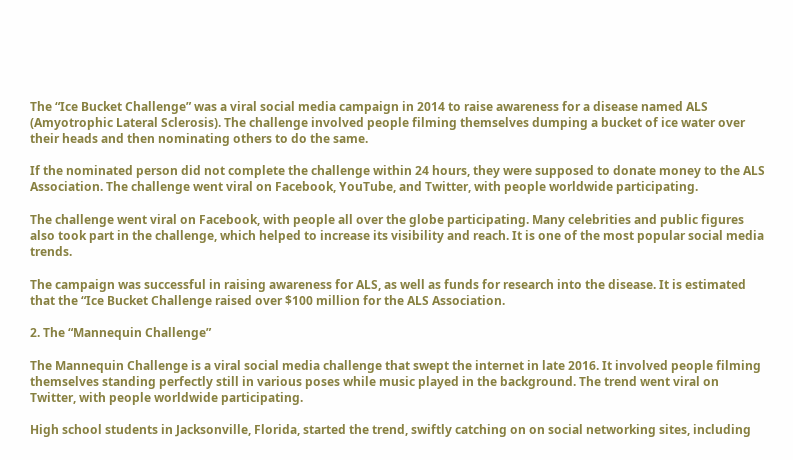The “Ice Bucket Challenge” was a viral social media campaign in 2014 to raise awareness for a disease named ALS (Amyotrophic Lateral Sclerosis). The challenge involved people filming themselves dumping a bucket of ice water over their heads and then nominating others to do the same.

If the nominated person did not complete the challenge within 24 hours, they were supposed to donate money to the ALS Association. The challenge went viral on Facebook, YouTube, and Twitter, with people worldwide participating.

The challenge went viral on Facebook, with people all over the globe participating. Many celebrities and public figures also took part in the challenge, which helped to increase its visibility and reach. It is one of the most popular social media trends.

The campaign was successful in raising awareness for ALS, as well as funds for research into the disease. It is estimated that the “Ice Bucket Challenge raised over $100 million for the ALS Association.

2. The “Mannequin Challenge”

The Mannequin Challenge is a viral social media challenge that swept the internet in late 2016. It involved people filming themselves standing perfectly still in various poses while music played in the background. The trend went viral on Twitter, with people worldwide participating.

High school students in Jacksonville, Florida, started the trend, swiftly catching on on social networking sites, including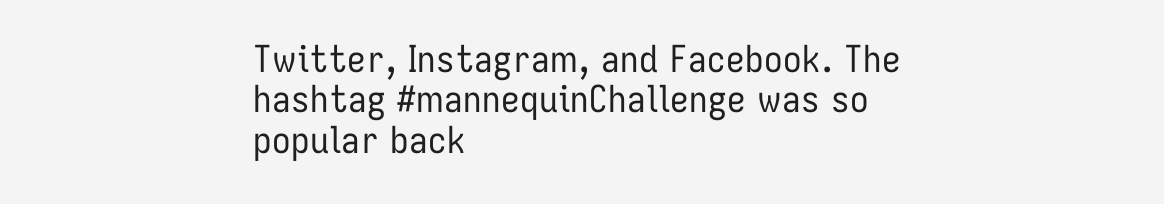Twitter, Instagram, and Facebook. The hashtag #mannequinChallenge was so popular back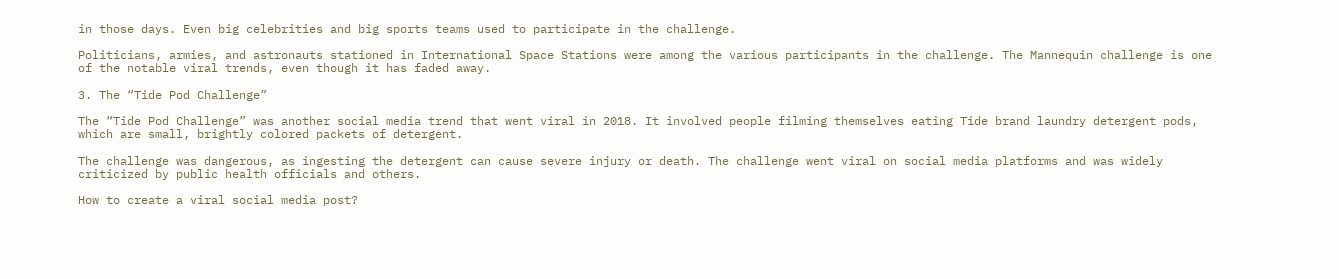in those days. Even big celebrities and big sports teams used to participate in the challenge.

Politicians, armies, and astronauts stationed in International Space Stations were among the various participants in the challenge. The Mannequin challenge is one of the notable viral trends, even though it has faded away.

3. The “Tide Pod Challenge”

The “Tide Pod Challenge” was another social media trend that went viral in 2018. It involved people filming themselves eating Tide brand laundry detergent pods, which are small, brightly colored packets of detergent.

The challenge was dangerous, as ingesting the detergent can cause severe injury or death. The challenge went viral on social media platforms and was widely criticized by public health officials and others.

How to create a viral social media post?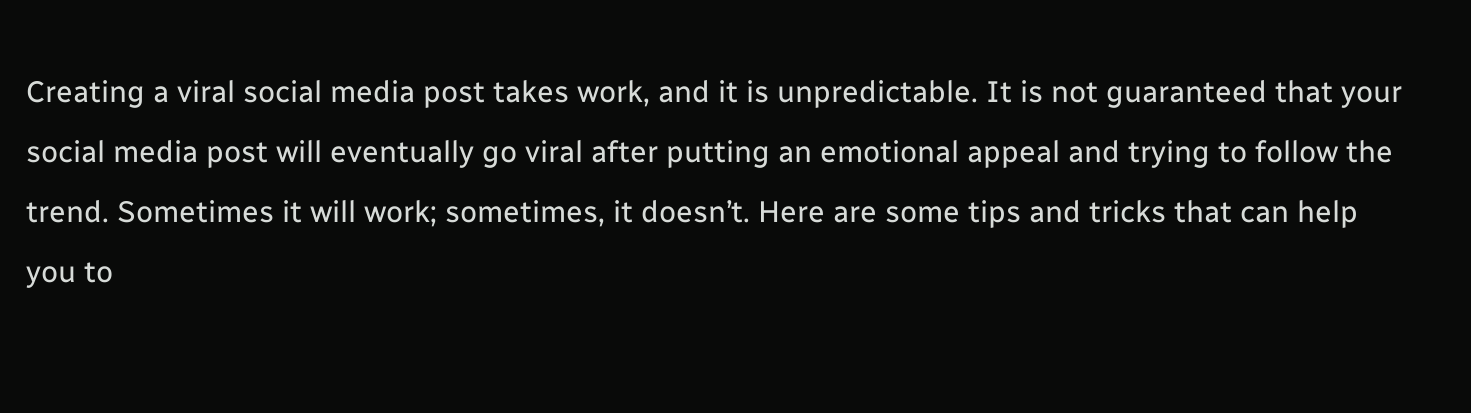Creating a viral social media post takes work, and it is unpredictable. It is not guaranteed that your social media post will eventually go viral after putting an emotional appeal and trying to follow the trend. Sometimes it will work; sometimes, it doesn’t. Here are some tips and tricks that can help you to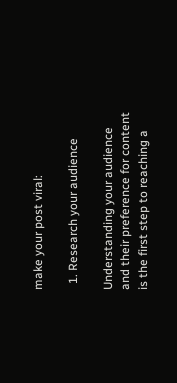make your post viral:

  1. Research your audience

Understanding your audience and their preference for content is the first step to reaching a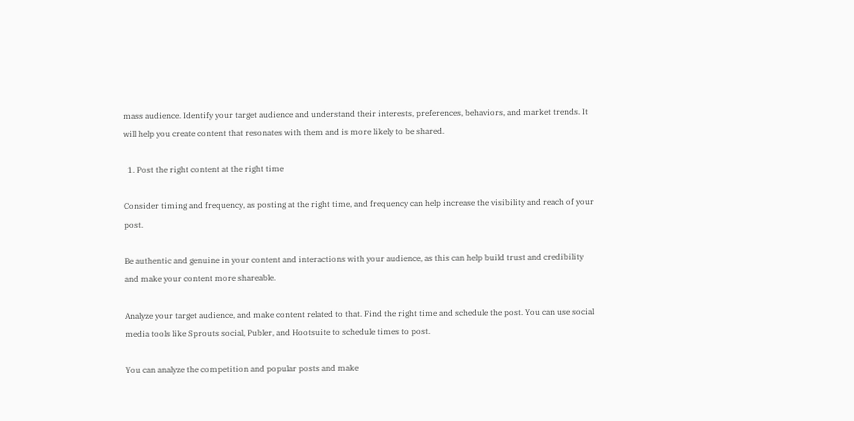mass audience. Identify your target audience and understand their interests, preferences, behaviors, and market trends. It will help you create content that resonates with them and is more likely to be shared.

  1. Post the right content at the right time

Consider timing and frequency, as posting at the right time, and frequency can help increase the visibility and reach of your post.

Be authentic and genuine in your content and interactions with your audience, as this can help build trust and credibility and make your content more shareable.

Analyze your target audience, and make content related to that. Find the right time and schedule the post. You can use social media tools like Sprouts social, Publer, and Hootsuite to schedule times to post.

You can analyze the competition and popular posts and make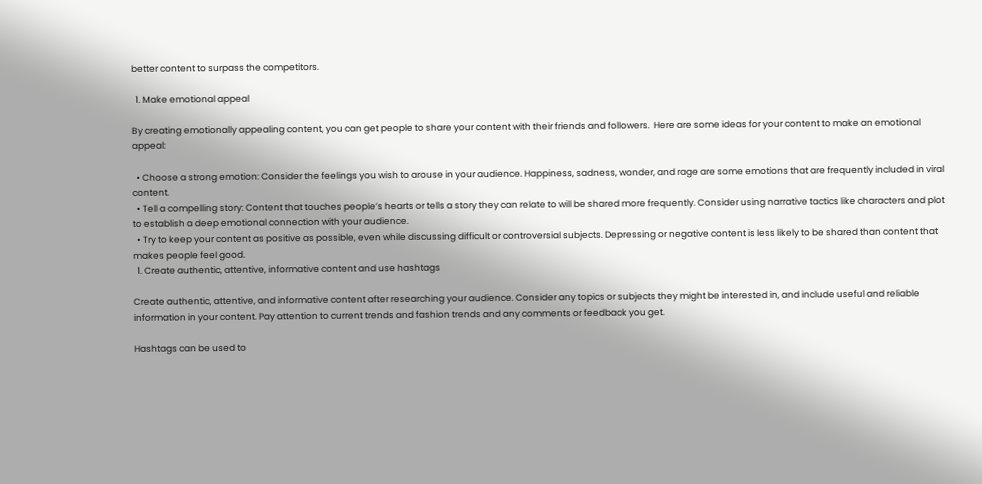better content to surpass the competitors.

  1. Make emotional appeal

By creating emotionally appealing content, you can get people to share your content with their friends and followers.  Here are some ideas for your content to make an emotional appeal:

  • Choose a strong emotion: Consider the feelings you wish to arouse in your audience. Happiness, sadness, wonder, and rage are some emotions that are frequently included in viral content.
  • Tell a compelling story: Content that touches people’s hearts or tells a story they can relate to will be shared more frequently. Consider using narrative tactics like characters and plot to establish a deep emotional connection with your audience.
  • Try to keep your content as positive as possible, even while discussing difficult or controversial subjects. Depressing or negative content is less likely to be shared than content that makes people feel good.
  1. Create authentic, attentive, informative content and use hashtags

Create authentic, attentive, and informative content after researching your audience. Consider any topics or subjects they might be interested in, and include useful and reliable information in your content. Pay attention to current trends and fashion trends and any comments or feedback you get.

Hashtags can be used to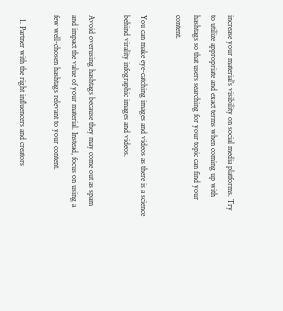increase your material’s visibility on social media platforms. Try to utilize appropriate and exact terms when coming up with hashtags so that users searching for your topic can find your content.

You can make eye-catching images and videos as there is a science behind virality infographic images and videos.

Avoid overusing hashtags because they may come out as spam and impact the value of your material. Instead, focus on using a few well-chosen hashtags relevant to your content.

  1. Partner with the right influencers and creators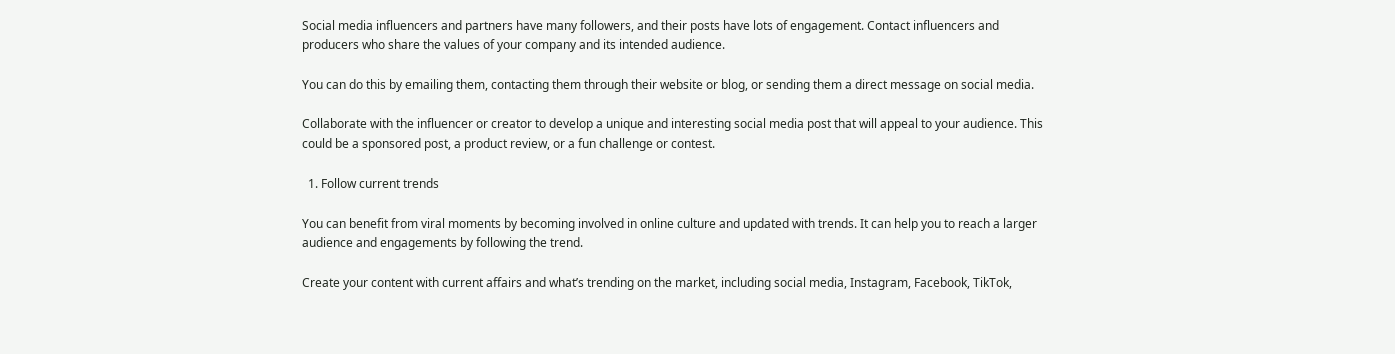Social media influencers and partners have many followers, and their posts have lots of engagement. Contact influencers and producers who share the values of your company and its intended audience.

You can do this by emailing them, contacting them through their website or blog, or sending them a direct message on social media.

Collaborate with the influencer or creator to develop a unique and interesting social media post that will appeal to your audience. This could be a sponsored post, a product review, or a fun challenge or contest.

  1. Follow current trends

You can benefit from viral moments by becoming involved in online culture and updated with trends. It can help you to reach a larger audience and engagements by following the trend.

Create your content with current affairs and what’s trending on the market, including social media, Instagram, Facebook, TikTok,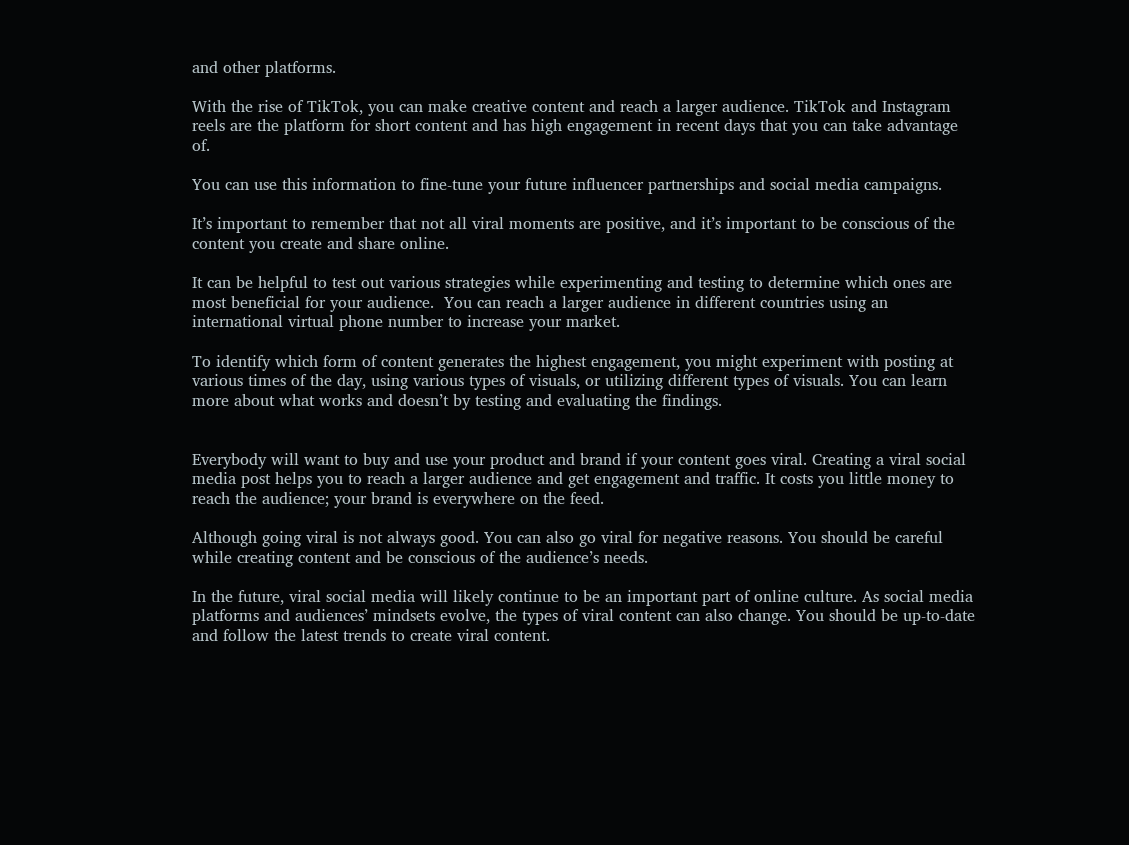and other platforms.

With the rise of TikTok, you can make creative content and reach a larger audience. TikTok and Instagram reels are the platform for short content and has high engagement in recent days that you can take advantage of.

You can use this information to fine-tune your future influencer partnerships and social media campaigns.

It’s important to remember that not all viral moments are positive, and it’s important to be conscious of the content you create and share online.

It can be helpful to test out various strategies while experimenting and testing to determine which ones are most beneficial for your audience.  You can reach a larger audience in different countries using an international virtual phone number to increase your market.

To identify which form of content generates the highest engagement, you might experiment with posting at various times of the day, using various types of visuals, or utilizing different types of visuals. You can learn more about what works and doesn’t by testing and evaluating the findings.


Everybody will want to buy and use your product and brand if your content goes viral. Creating a viral social media post helps you to reach a larger audience and get engagement and traffic. It costs you little money to reach the audience; your brand is everywhere on the feed.

Although going viral is not always good. You can also go viral for negative reasons. You should be careful while creating content and be conscious of the audience’s needs.

In the future, viral social media will likely continue to be an important part of online culture. As social media platforms and audiences’ mindsets evolve, the types of viral content can also change. You should be up-to-date and follow the latest trends to create viral content.